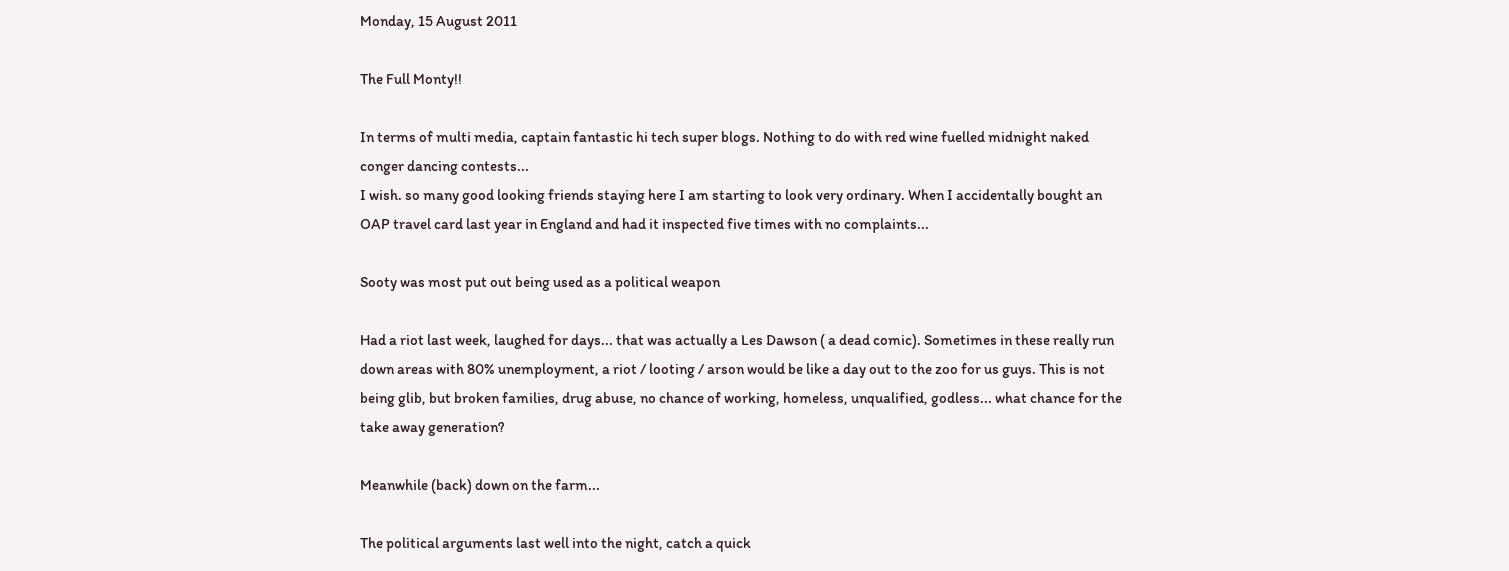Monday, 15 August 2011

The Full Monty!!

In terms of multi media, captain fantastic hi tech super blogs. Nothing to do with red wine fuelled midnight naked conger dancing contests...
I wish. so many good looking friends staying here I am starting to look very ordinary. When I accidentally bought an OAP travel card last year in England and had it inspected five times with no complaints...

Sooty was most put out being used as a political weapon

Had a riot last week, laughed for days... that was actually a Les Dawson ( a dead comic). Sometimes in these really run down areas with 80% unemployment, a riot / looting / arson would be like a day out to the zoo for us guys. This is not being glib, but broken families, drug abuse, no chance of working, homeless, unqualified, godless... what chance for the take away generation?

Meanwhile (back) down on the farm...

The political arguments last well into the night, catch a quick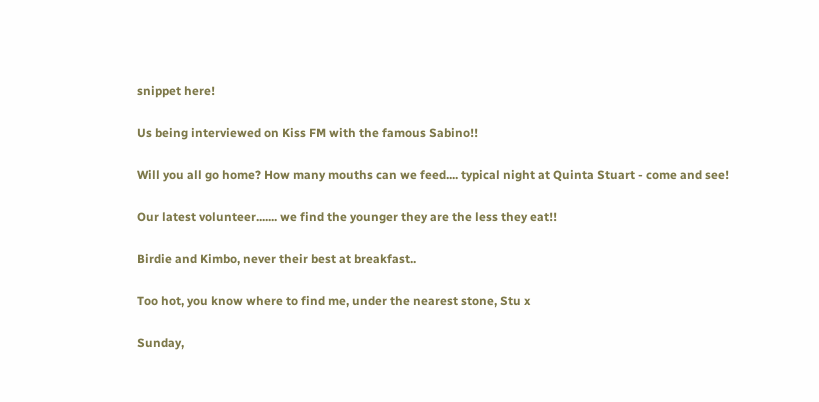snippet here!

Us being interviewed on Kiss FM with the famous Sabino!!

Will you all go home? How many mouths can we feed.... typical night at Quinta Stuart - come and see!

Our latest volunteer....... we find the younger they are the less they eat!!

Birdie and Kimbo, never their best at breakfast..

Too hot, you know where to find me, under the nearest stone, Stu x

Sunday,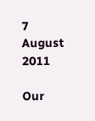7 August 2011

Our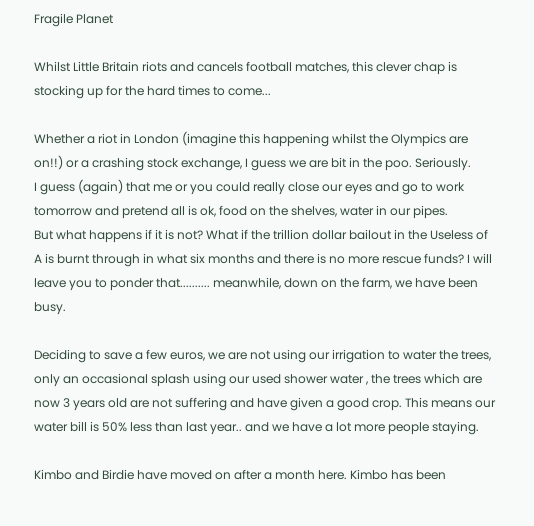Fragile Planet

Whilst Little Britain riots and cancels football matches, this clever chap is stocking up for the hard times to come...

Whether a riot in London (imagine this happening whilst the Olympics are on!!) or a crashing stock exchange, I guess we are bit in the poo. Seriously.
I guess (again) that me or you could really close our eyes and go to work tomorrow and pretend all is ok, food on the shelves, water in our pipes.
But what happens if it is not? What if the trillion dollar bailout in the Useless of A is burnt through in what six months and there is no more rescue funds? I will leave you to ponder that.......... meanwhile, down on the farm, we have been busy.

Deciding to save a few euros, we are not using our irrigation to water the trees, only an occasional splash using our used shower water , the trees which are now 3 years old are not suffering and have given a good crop. This means our water bill is 50% less than last year.. and we have a lot more people staying.

Kimbo and Birdie have moved on after a month here. Kimbo has been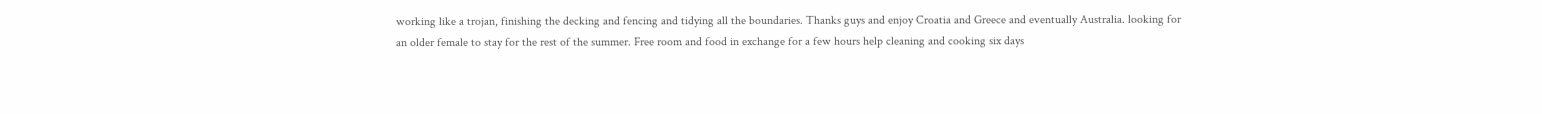working like a trojan, finishing the decking and fencing and tidying all the boundaries. Thanks guys and enjoy Croatia and Greece and eventually Australia. looking for an older female to stay for the rest of the summer. Free room and food in exchange for a few hours help cleaning and cooking six days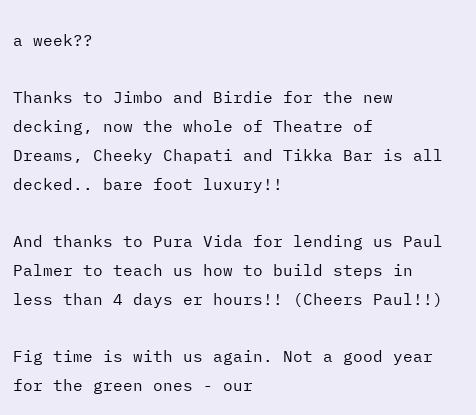a week??

Thanks to Jimbo and Birdie for the new decking, now the whole of Theatre of Dreams, Cheeky Chapati and Tikka Bar is all decked.. bare foot luxury!!

And thanks to Pura Vida for lending us Paul Palmer to teach us how to build steps in less than 4 days er hours!! (Cheers Paul!!)

Fig time is with us again. Not a good year for the green ones - our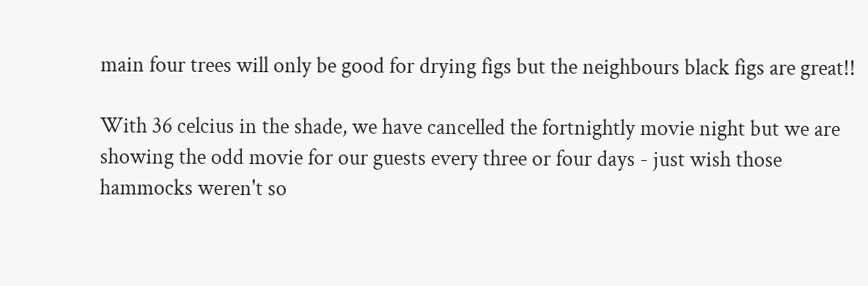main four trees will only be good for drying figs but the neighbours black figs are great!!

With 36 celcius in the shade, we have cancelled the fortnightly movie night but we are showing the odd movie for our guests every three or four days - just wish those hammocks weren't so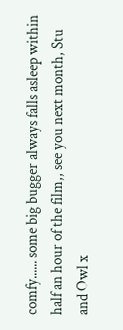comfy...... some big bugger always falls asleep within half an hour of the film,, see you next month, Stu and Owl x